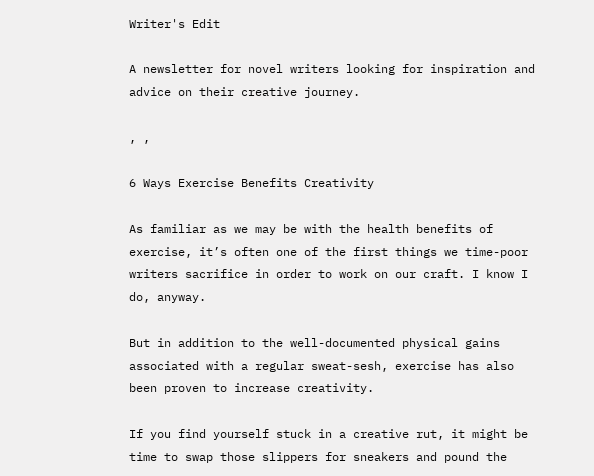Writer's Edit

A newsletter for novel writers looking for inspiration and advice on their creative journey.

, ,

6 Ways Exercise Benefits Creativity

As familiar as we may be with the health benefits of exercise, it’s often one of the first things we time-poor writers sacrifice in order to work on our craft. I know I do, anyway.

But in addition to the well-documented physical gains associated with a regular sweat-sesh, exercise has also been proven to increase creativity.

If you find yourself stuck in a creative rut, it might be time to swap those slippers for sneakers and pound the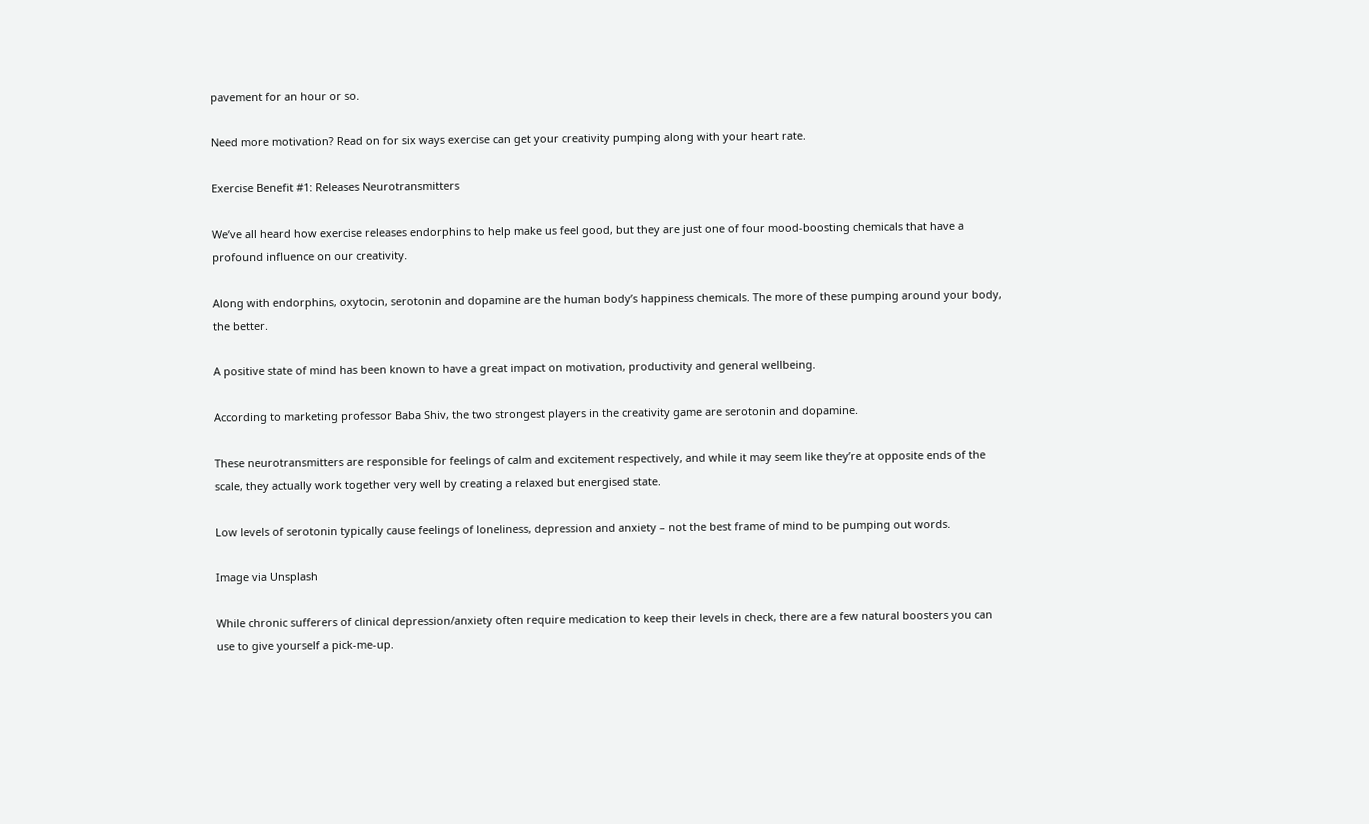pavement for an hour or so.

Need more motivation? Read on for six ways exercise can get your creativity pumping along with your heart rate.

Exercise Benefit #1: Releases Neurotransmitters

We’ve all heard how exercise releases endorphins to help make us feel good, but they are just one of four mood-boosting chemicals that have a profound influence on our creativity.

Along with endorphins, oxytocin, serotonin and dopamine are the human body’s happiness chemicals. The more of these pumping around your body, the better.

A positive state of mind has been known to have a great impact on motivation, productivity and general wellbeing.

According to marketing professor Baba Shiv, the two strongest players in the creativity game are serotonin and dopamine.

These neurotransmitters are responsible for feelings of calm and excitement respectively, and while it may seem like they’re at opposite ends of the scale, they actually work together very well by creating a relaxed but energised state.

Low levels of serotonin typically cause feelings of loneliness, depression and anxiety – not the best frame of mind to be pumping out words.

Image via Unsplash

While chronic sufferers of clinical depression/anxiety often require medication to keep their levels in check, there are a few natural boosters you can use to give yourself a pick-me-up.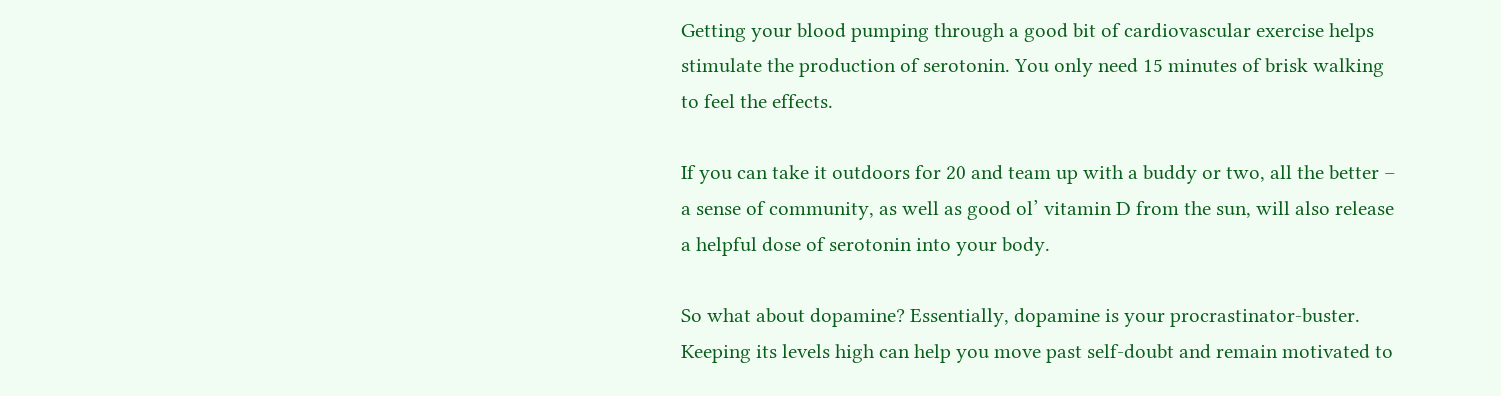Getting your blood pumping through a good bit of cardiovascular exercise helps stimulate the production of serotonin. You only need 15 minutes of brisk walking to feel the effects.

If you can take it outdoors for 20 and team up with a buddy or two, all the better – a sense of community, as well as good ol’ vitamin D from the sun, will also release a helpful dose of serotonin into your body.

So what about dopamine? Essentially, dopamine is your procrastinator-buster. Keeping its levels high can help you move past self-doubt and remain motivated to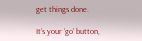get things done.

It’s your ‘go’ button,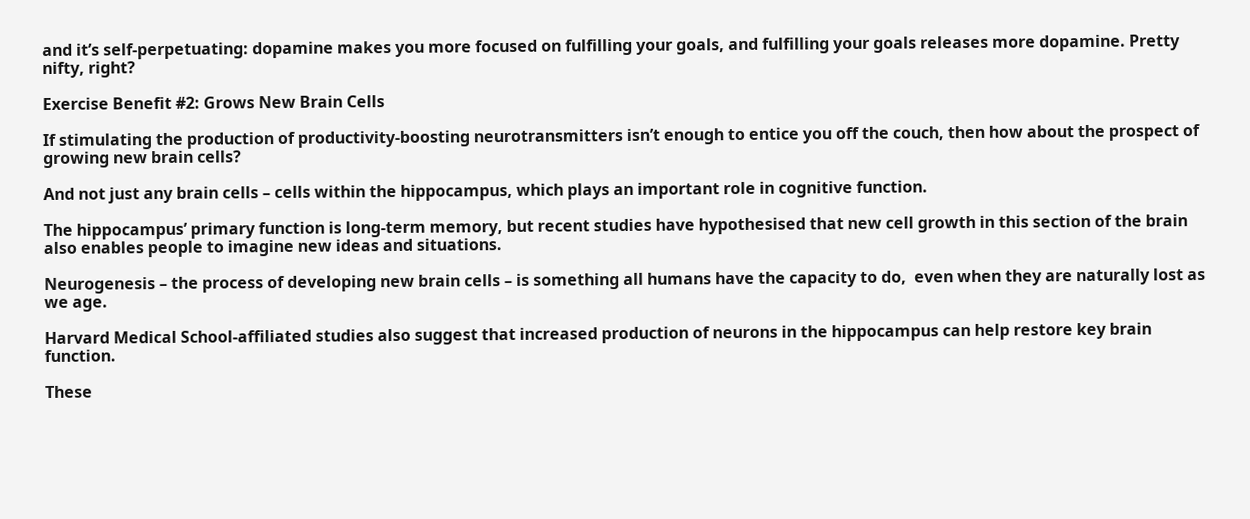and it’s self-perpetuating: dopamine makes you more focused on fulfilling your goals, and fulfilling your goals releases more dopamine. Pretty nifty, right?

Exercise Benefit #2: Grows New Brain Cells

If stimulating the production of productivity-boosting neurotransmitters isn’t enough to entice you off the couch, then how about the prospect of growing new brain cells?

And not just any brain cells – cells within the hippocampus, which plays an important role in cognitive function.

The hippocampus’ primary function is long-term memory, but recent studies have hypothesised that new cell growth in this section of the brain also enables people to imagine new ideas and situations.

Neurogenesis – the process of developing new brain cells – is something all humans have the capacity to do,  even when they are naturally lost as we age.

Harvard Medical School-affiliated studies also suggest that increased production of neurons in the hippocampus can help restore key brain function.

These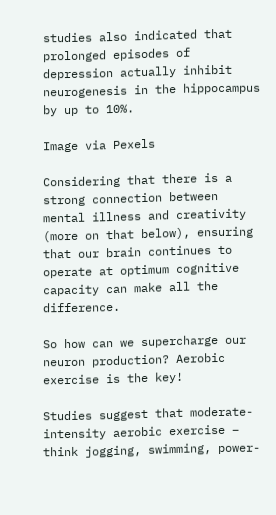studies also indicated that prolonged episodes of depression actually inhibit neurogenesis in the hippocampus by up to 10%.

Image via Pexels

Considering that there is a strong connection between mental illness and creativity (more on that below), ensuring that our brain continues to operate at optimum cognitive capacity can make all the difference.

So how can we supercharge our neuron production? Aerobic exercise is the key!

Studies suggest that moderate-intensity aerobic exercise – think jogging, swimming, power-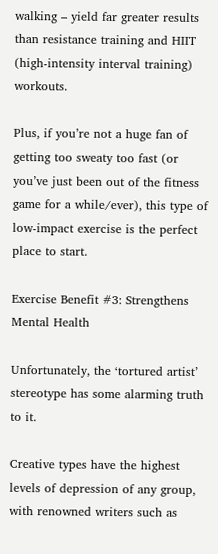walking – yield far greater results than resistance training and HIIT (high-intensity interval training) workouts.

Plus, if you’re not a huge fan of getting too sweaty too fast (or you’ve just been out of the fitness game for a while/ever), this type of low-impact exercise is the perfect place to start.

Exercise Benefit #3: Strengthens Mental Health

Unfortunately, the ‘tortured artist’ stereotype has some alarming truth to it.

Creative types have the highest levels of depression of any group, with renowned writers such as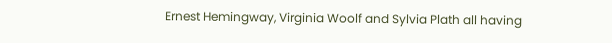Ernest Hemingway, Virginia Woolf and Sylvia Plath all having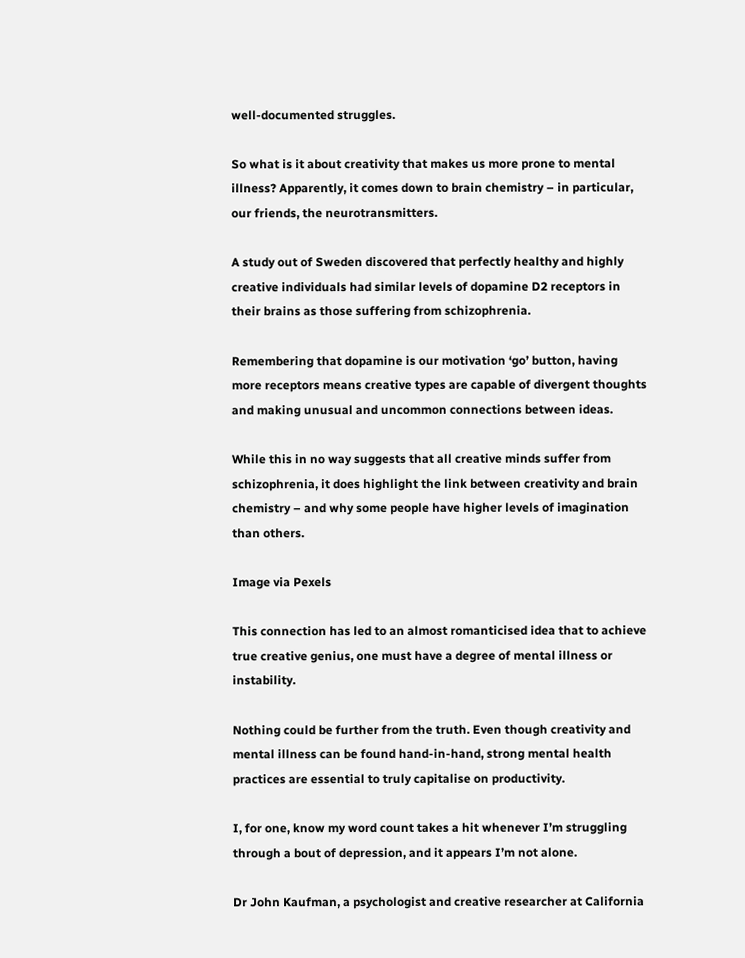well-documented struggles.

So what is it about creativity that makes us more prone to mental illness? Apparently, it comes down to brain chemistry – in particular, our friends, the neurotransmitters.

A study out of Sweden discovered that perfectly healthy and highly creative individuals had similar levels of dopamine D2 receptors in their brains as those suffering from schizophrenia.

Remembering that dopamine is our motivation ‘go’ button, having more receptors means creative types are capable of divergent thoughts and making unusual and uncommon connections between ideas.

While this in no way suggests that all creative minds suffer from schizophrenia, it does highlight the link between creativity and brain chemistry – and why some people have higher levels of imagination than others.

Image via Pexels

This connection has led to an almost romanticised idea that to achieve true creative genius, one must have a degree of mental illness or instability.

Nothing could be further from the truth. Even though creativity and mental illness can be found hand-in-hand, strong mental health practices are essential to truly capitalise on productivity.

I, for one, know my word count takes a hit whenever I’m struggling through a bout of depression, and it appears I’m not alone.

Dr John Kaufman, a psychologist and creative researcher at California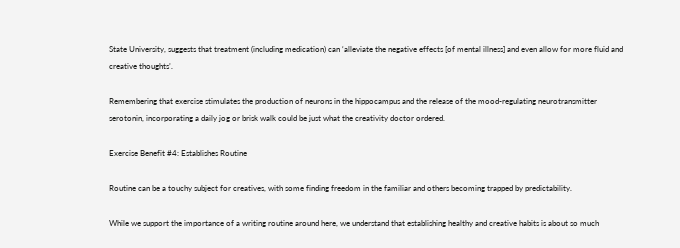State University, suggests that treatment (including medication) can ‘alleviate the negative effects [of mental illness] and even allow for more fluid and creative thoughts’.

Remembering that exercise stimulates the production of neurons in the hippocampus and the release of the mood-regulating neurotransmitter serotonin, incorporating a daily jog or brisk walk could be just what the creativity doctor ordered.

Exercise Benefit #4: Establishes Routine

Routine can be a touchy subject for creatives, with some finding freedom in the familiar and others becoming trapped by predictability.

While we support the importance of a writing routine around here, we understand that establishing healthy and creative habits is about so much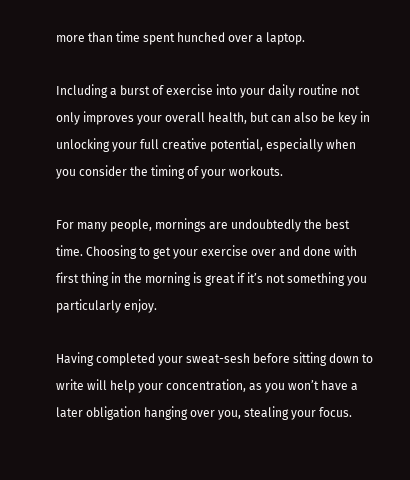more than time spent hunched over a laptop.

Including a burst of exercise into your daily routine not only improves your overall health, but can also be key in unlocking your full creative potential, especially when you consider the timing of your workouts.

For many people, mornings are undoubtedly the best time. Choosing to get your exercise over and done with first thing in the morning is great if it’s not something you particularly enjoy.

Having completed your sweat-sesh before sitting down to write will help your concentration, as you won’t have a later obligation hanging over you, stealing your focus.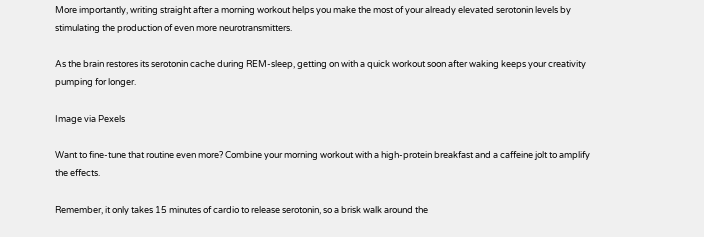More importantly, writing straight after a morning workout helps you make the most of your already elevated serotonin levels by stimulating the production of even more neurotransmitters.

As the brain restores its serotonin cache during REM-sleep, getting on with a quick workout soon after waking keeps your creativity pumping for longer.

Image via Pexels

Want to fine-tune that routine even more? Combine your morning workout with a high-protein breakfast and a caffeine jolt to amplify the effects.

Remember, it only takes 15 minutes of cardio to release serotonin, so a brisk walk around the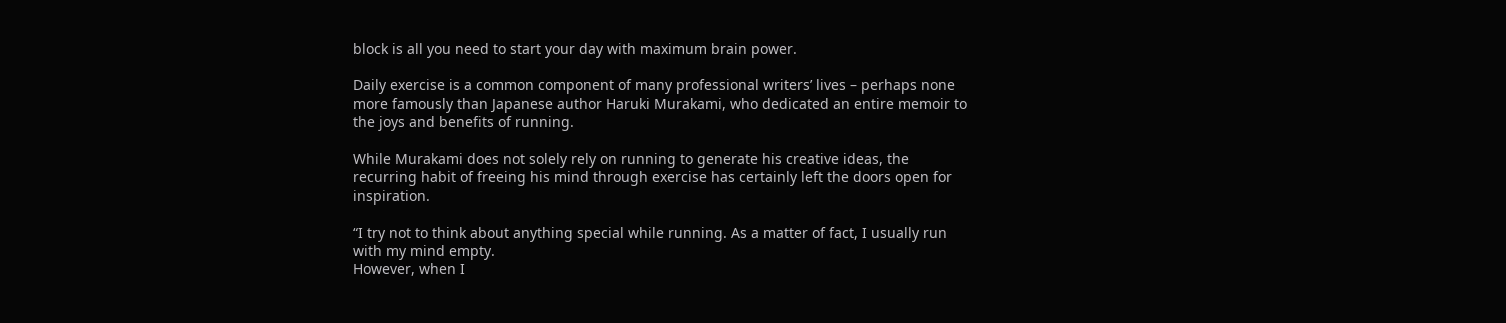block is all you need to start your day with maximum brain power.

Daily exercise is a common component of many professional writers’ lives – perhaps none more famously than Japanese author Haruki Murakami, who dedicated an entire memoir to the joys and benefits of running.

While Murakami does not solely rely on running to generate his creative ideas, the recurring habit of freeing his mind through exercise has certainly left the doors open for inspiration.

“I try not to think about anything special while running. As a matter of fact, I usually run with my mind empty.
However, when I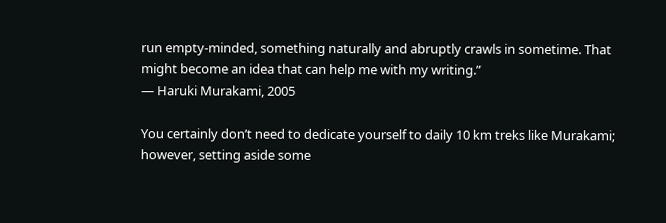run empty-minded, something naturally and abruptly crawls in sometime. That might become an idea that can help me with my writing.”
— Haruki Murakami, 2005

You certainly don’t need to dedicate yourself to daily 10 km treks like Murakami; however, setting aside some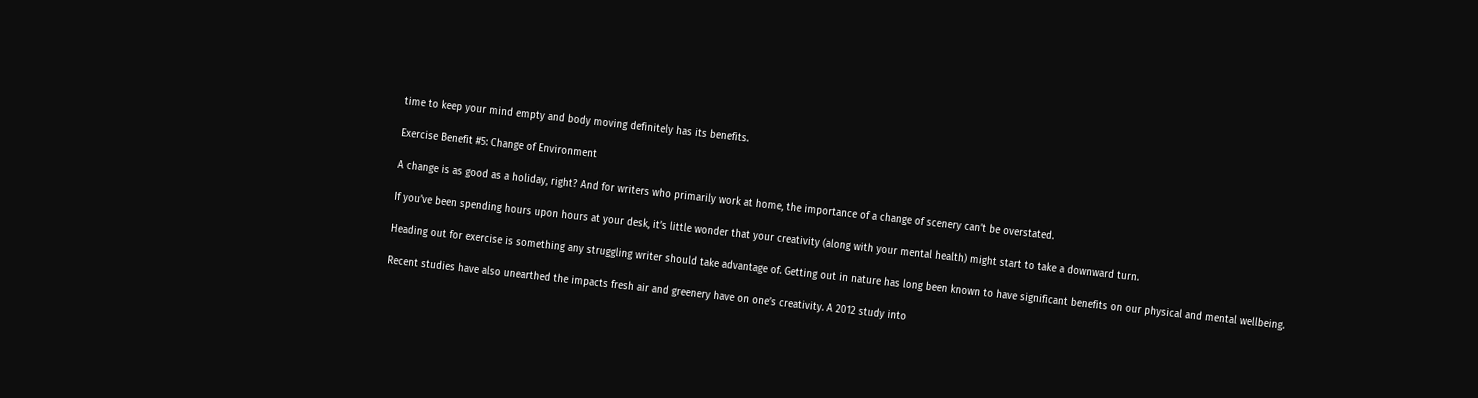time to keep your mind empty and body moving definitely has its benefits.

Exercise Benefit #5: Change of Environment

A change is as good as a holiday, right? And for writers who primarily work at home, the importance of a change of scenery can’t be overstated.

If you’ve been spending hours upon hours at your desk, it’s little wonder that your creativity (along with your mental health) might start to take a downward turn.

Heading out for exercise is something any struggling writer should take advantage of. Getting out in nature has long been known to have significant benefits on our physical and mental wellbeing.

Recent studies have also unearthed the impacts fresh air and greenery have on one’s creativity. A 2012 study into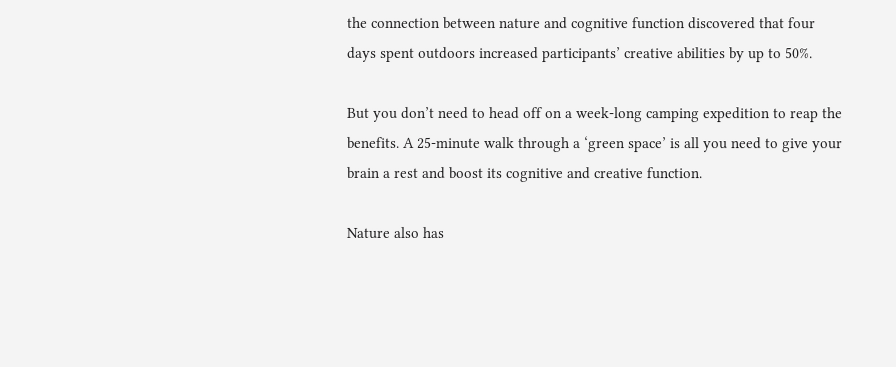the connection between nature and cognitive function discovered that four days spent outdoors increased participants’ creative abilities by up to 50%.

But you don’t need to head off on a week-long camping expedition to reap the benefits. A 25-minute walk through a ‘green space’ is all you need to give your brain a rest and boost its cognitive and creative function.

Nature also has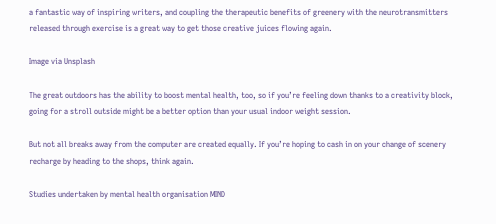a fantastic way of inspiring writers, and coupling the therapeutic benefits of greenery with the neurotransmitters released through exercise is a great way to get those creative juices flowing again.

Image via Unsplash

The great outdoors has the ability to boost mental health, too, so if you’re feeling down thanks to a creativity block, going for a stroll outside might be a better option than your usual indoor weight session.

But not all breaks away from the computer are created equally. If you’re hoping to cash in on your change of scenery recharge by heading to the shops, think again.

Studies undertaken by mental health organisation MIND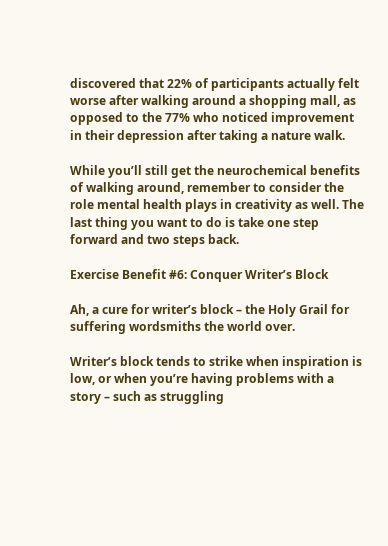discovered that 22% of participants actually felt worse after walking around a shopping mall, as opposed to the 77% who noticed improvement in their depression after taking a nature walk.

While you’ll still get the neurochemical benefits of walking around, remember to consider the role mental health plays in creativity as well. The last thing you want to do is take one step forward and two steps back.

Exercise Benefit #6: Conquer Writer’s Block

Ah, a cure for writer’s block – the Holy Grail for suffering wordsmiths the world over.

Writer’s block tends to strike when inspiration is low, or when you’re having problems with a story – such as struggling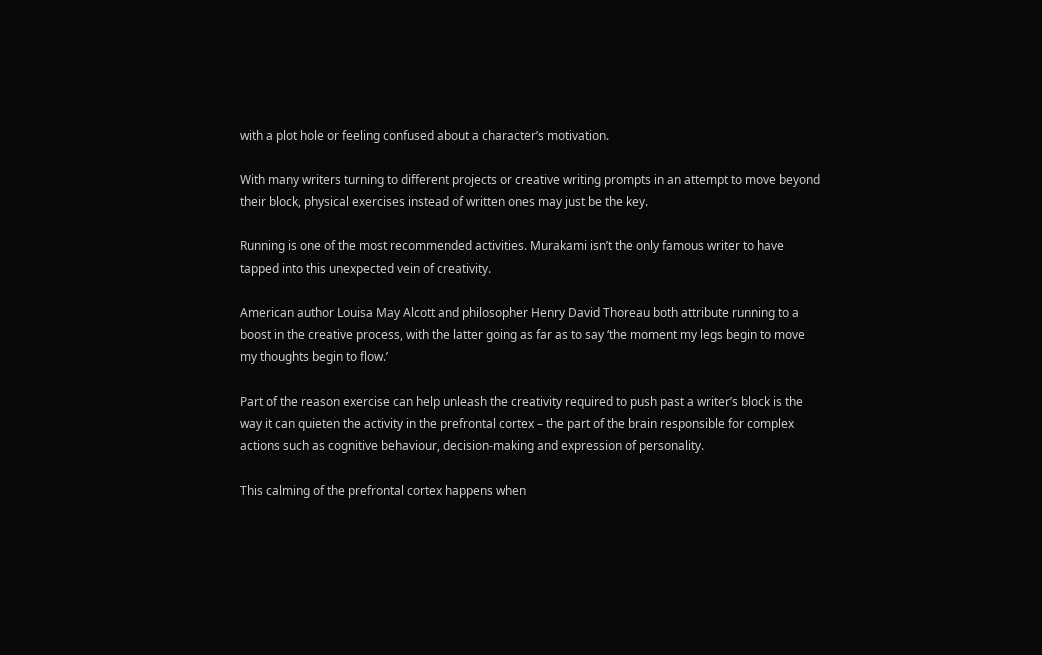with a plot hole or feeling confused about a character’s motivation.

With many writers turning to different projects or creative writing prompts in an attempt to move beyond their block, physical exercises instead of written ones may just be the key.

Running is one of the most recommended activities. Murakami isn’t the only famous writer to have tapped into this unexpected vein of creativity.

American author Louisa May Alcott and philosopher Henry David Thoreau both attribute running to a boost in the creative process, with the latter going as far as to say ‘the moment my legs begin to move my thoughts begin to flow.’

Part of the reason exercise can help unleash the creativity required to push past a writer’s block is the way it can quieten the activity in the prefrontal cortex – the part of the brain responsible for complex actions such as cognitive behaviour, decision-making and expression of personality.

This calming of the prefrontal cortex happens when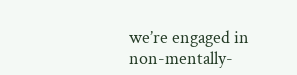we’re engaged in non-mentally-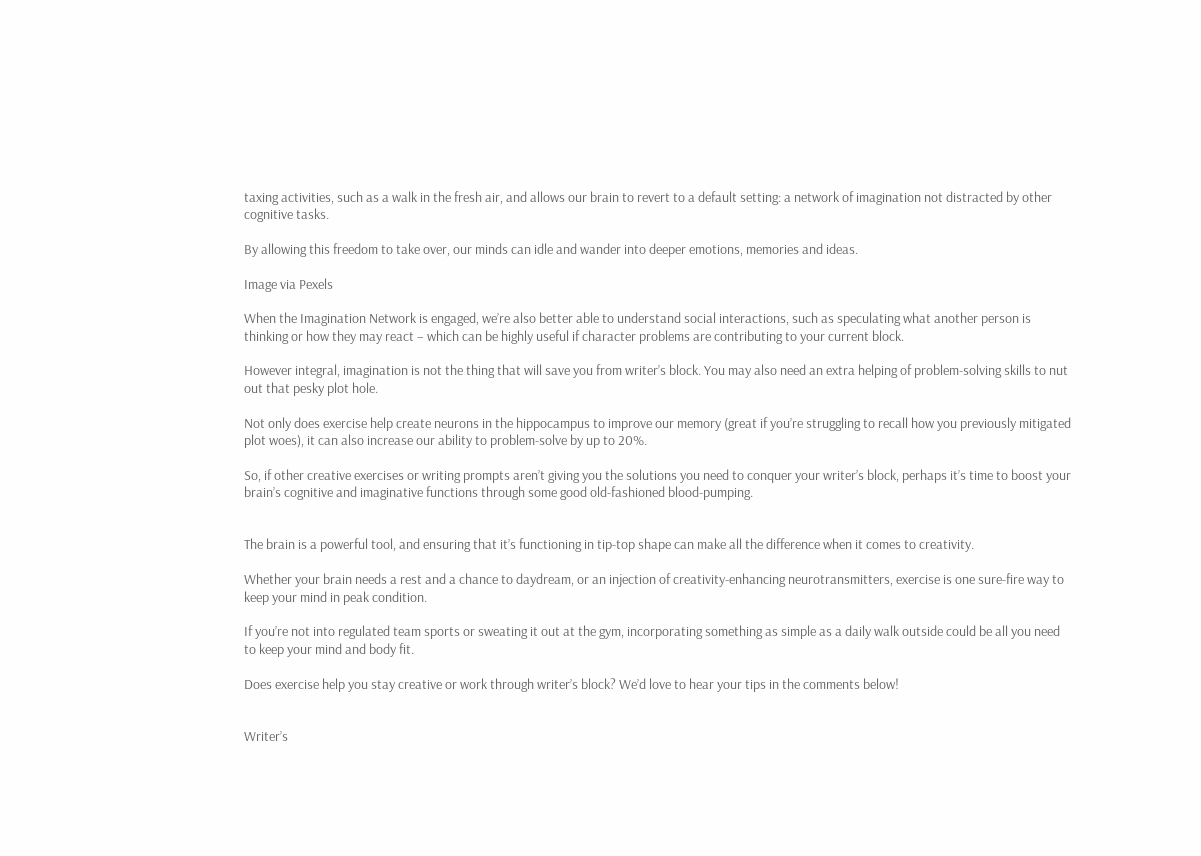taxing activities, such as a walk in the fresh air, and allows our brain to revert to a default setting: a network of imagination not distracted by other cognitive tasks.

By allowing this freedom to take over, our minds can idle and wander into deeper emotions, memories and ideas.

Image via Pexels

When the Imagination Network is engaged, we’re also better able to understand social interactions, such as speculating what another person is thinking or how they may react – which can be highly useful if character problems are contributing to your current block.

However integral, imagination is not the thing that will save you from writer’s block. You may also need an extra helping of problem-solving skills to nut out that pesky plot hole.

Not only does exercise help create neurons in the hippocampus to improve our memory (great if you’re struggling to recall how you previously mitigated plot woes), it can also increase our ability to problem-solve by up to 20%.

So, if other creative exercises or writing prompts aren’t giving you the solutions you need to conquer your writer’s block, perhaps it’s time to boost your brain’s cognitive and imaginative functions through some good old-fashioned blood-pumping.


The brain is a powerful tool, and ensuring that it’s functioning in tip-top shape can make all the difference when it comes to creativity.

Whether your brain needs a rest and a chance to daydream, or an injection of creativity-enhancing neurotransmitters, exercise is one sure-fire way to keep your mind in peak condition.

If you’re not into regulated team sports or sweating it out at the gym, incorporating something as simple as a daily walk outside could be all you need to keep your mind and body fit.

Does exercise help you stay creative or work through writer’s block? We’d love to hear your tips in the comments below!


Writer’s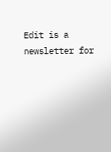Edit is a newsletter for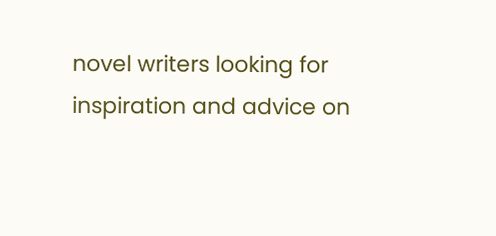novel writers looking for inspiration and advice on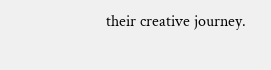their creative journey.